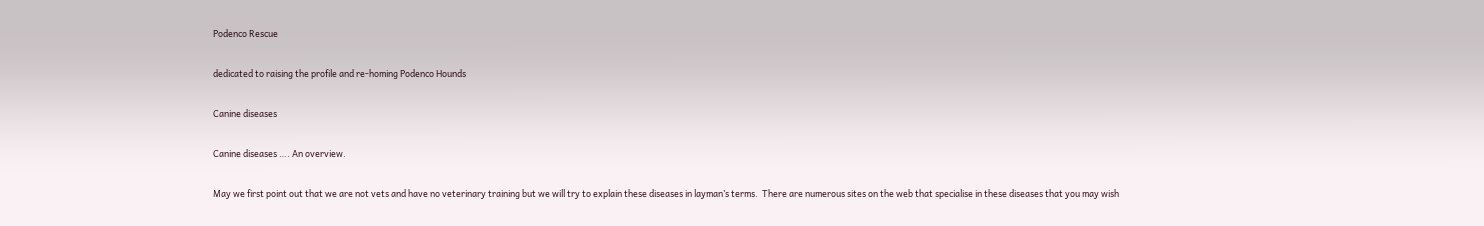Podenco Rescue

dedicated to raising the profile and re-homing Podenco Hounds

Canine diseases

Canine diseases …. An overview.

May we first point out that we are not vets and have no veterinary training but we will try to explain these diseases in layman’s terms.  There are numerous sites on the web that specialise in these diseases that you may wish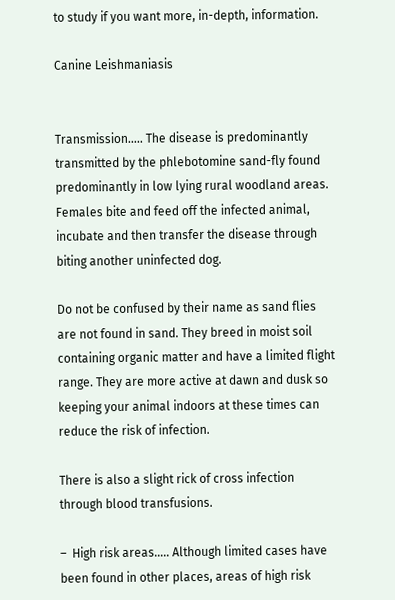to study if you want more, in-depth, information.

Canine Leishmaniasis


Transmission….. The disease is predominantly transmitted by the phlebotomine sand-fly found predominantly in low lying rural woodland areas. Females bite and feed off the infected animal, incubate and then transfer the disease through biting another uninfected dog.

Do not be confused by their name as sand flies are not found in sand. They breed in moist soil containing organic matter and have a limited flight range. They are more active at dawn and dusk so keeping your animal indoors at these times can reduce the risk of infection.

There is also a slight rick of cross infection through blood transfusions.

–  High risk areas….. Although limited cases have been found in other places, areas of high risk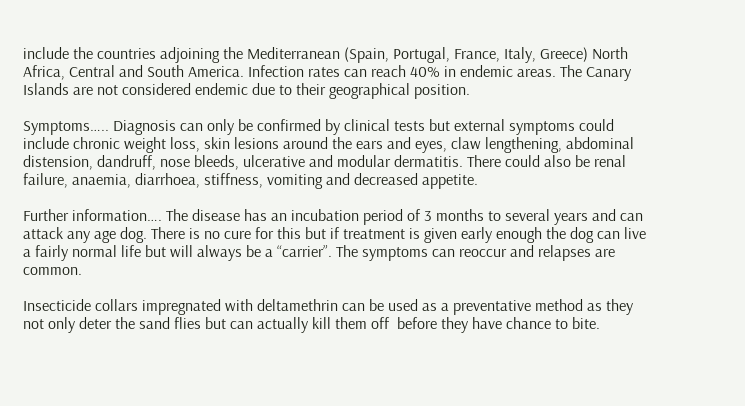include the countries adjoining the Mediterranean (Spain, Portugal, France, Italy, Greece) North Africa, Central and South America. Infection rates can reach 40% in endemic areas. The Canary Islands are not considered endemic due to their geographical position.

Symptoms….. Diagnosis can only be confirmed by clinical tests but external symptoms could include chronic weight loss, skin lesions around the ears and eyes, claw lengthening, abdominal distension, dandruff, nose bleeds, ulcerative and modular dermatitis. There could also be renal failure, anaemia, diarrhoea, stiffness, vomiting and decreased appetite.

Further information…. The disease has an incubation period of 3 months to several years and can attack any age dog. There is no cure for this but if treatment is given early enough the dog can live a fairly normal life but will always be a “carrier”. The symptoms can reoccur and relapses are common.

Insecticide collars impregnated with deltamethrin can be used as a preventative method as they not only deter the sand flies but can actually kill them off  before they have chance to bite.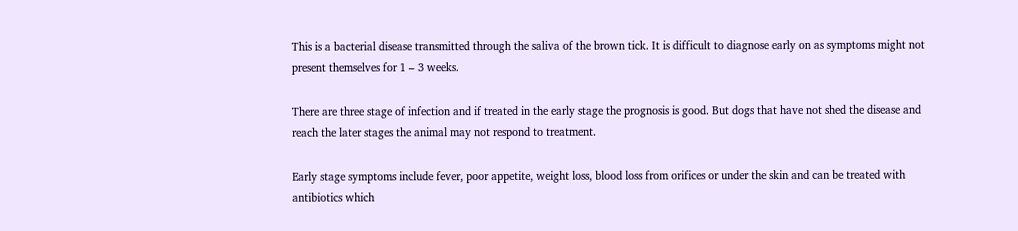This is a bacterial disease transmitted through the saliva of the brown tick. It is difficult to diagnose early on as symptoms might not present themselves for 1 – 3 weeks.

There are three stage of infection and if treated in the early stage the prognosis is good. But dogs that have not shed the disease and reach the later stages the animal may not respond to treatment.

Early stage symptoms include fever, poor appetite, weight loss, blood loss from orifices or under the skin and can be treated with antibiotics which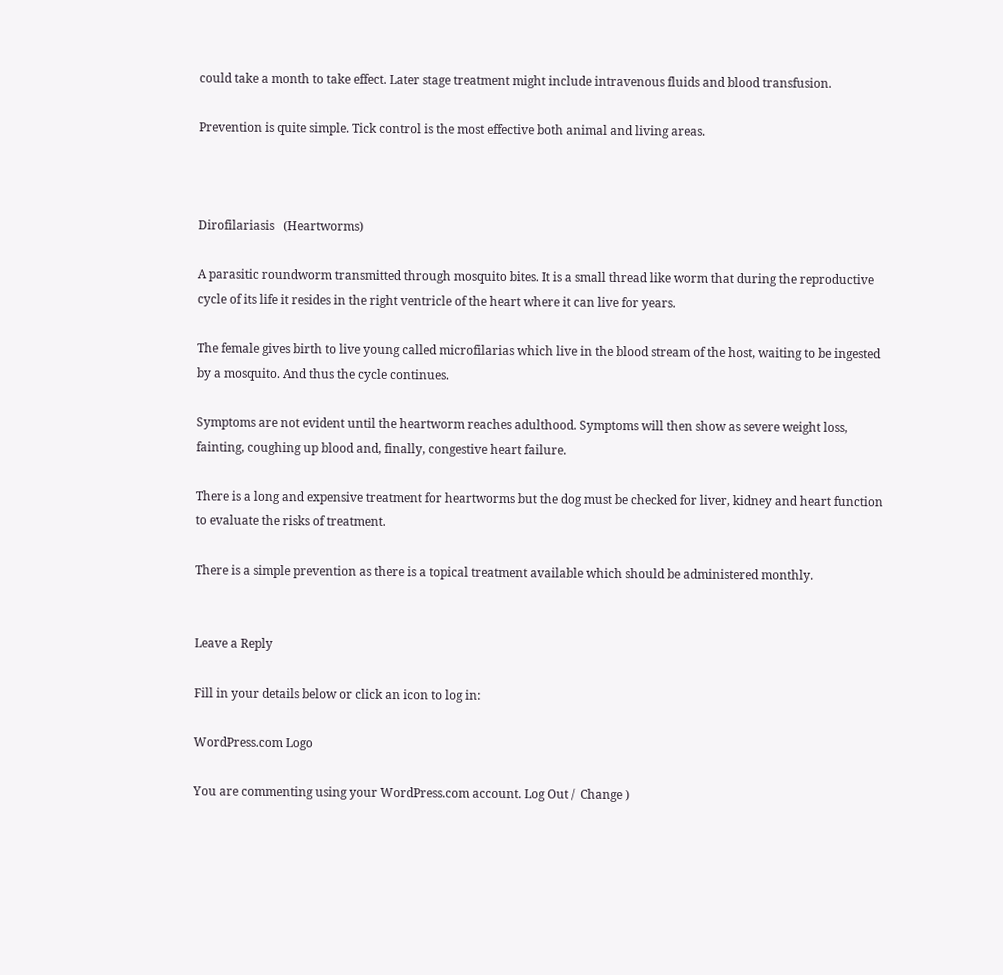could take a month to take effect. Later stage treatment might include intravenous fluids and blood transfusion.

Prevention is quite simple. Tick control is the most effective both animal and living areas.



Dirofilariasis   (Heartworms)

A parasitic roundworm transmitted through mosquito bites. It is a small thread like worm that during the reproductive cycle of its life it resides in the right ventricle of the heart where it can live for years.

The female gives birth to live young called microfilarias which live in the blood stream of the host, waiting to be ingested by a mosquito. And thus the cycle continues.

Symptoms are not evident until the heartworm reaches adulthood. Symptoms will then show as severe weight loss, fainting, coughing up blood and, finally, congestive heart failure.

There is a long and expensive treatment for heartworms but the dog must be checked for liver, kidney and heart function to evaluate the risks of treatment.

There is a simple prevention as there is a topical treatment available which should be administered monthly.


Leave a Reply

Fill in your details below or click an icon to log in:

WordPress.com Logo

You are commenting using your WordPress.com account. Log Out /  Change )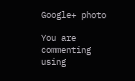Google+ photo

You are commenting using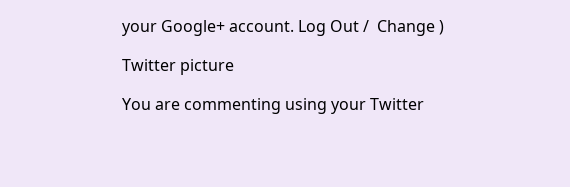your Google+ account. Log Out /  Change )

Twitter picture

You are commenting using your Twitter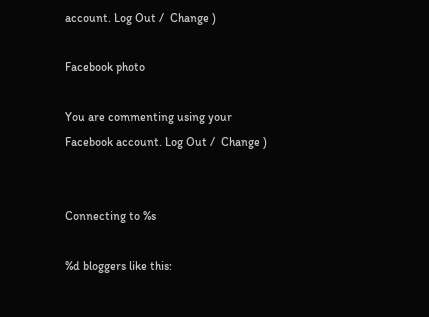account. Log Out /  Change )

Facebook photo

You are commenting using your Facebook account. Log Out /  Change )


Connecting to %s

%d bloggers like this: